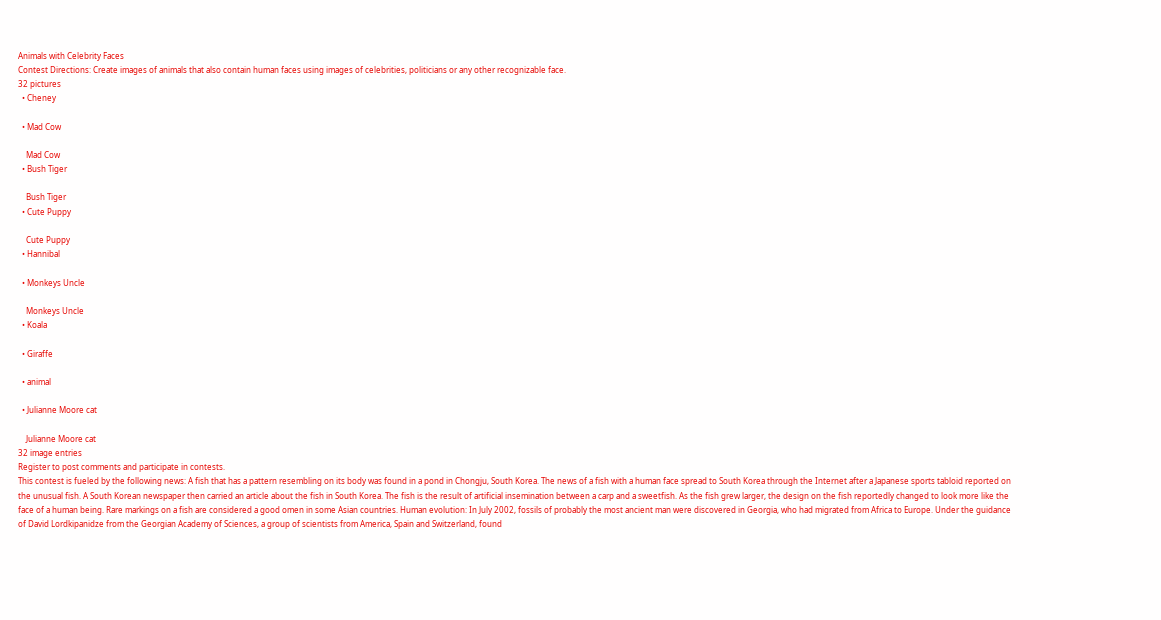Animals with Celebrity Faces
Contest Directions: Create images of animals that also contain human faces using images of celebrities, politicians or any other recognizable face.
32 pictures
  • Cheney

  • Mad Cow

    Mad Cow
  • Bush Tiger

    Bush Tiger
  • Cute Puppy

    Cute Puppy
  • Hannibal

  • Monkeys Uncle

    Monkeys Uncle
  • Koala

  • Giraffe

  • animal

  • Julianne Moore cat

    Julianne Moore cat
32 image entries
Register to post comments and participate in contests.
This contest is fueled by the following news: A fish that has a pattern resembling on its body was found in a pond in Chongju, South Korea. The news of a fish with a human face spread to South Korea through the Internet after a Japanese sports tabloid reported on the unusual fish. A South Korean newspaper then carried an article about the fish in South Korea. The fish is the result of artificial insemination between a carp and a sweetfish. As the fish grew larger, the design on the fish reportedly changed to look more like the face of a human being. Rare markings on a fish are considered a good omen in some Asian countries. Human evolution: In July 2002, fossils of probably the most ancient man were discovered in Georgia, who had migrated from Africa to Europe. Under the guidance of David Lordkipanidze from the Georgian Academy of Sciences, a group of scientists from America, Spain and Switzerland, found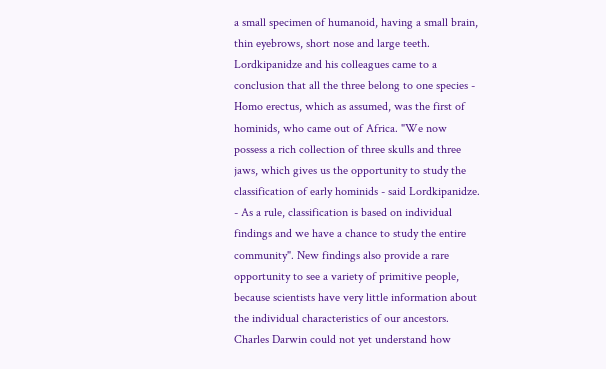a small specimen of humanoid, having a small brain, thin eyebrows, short nose and large teeth. Lordkipanidze and his colleagues came to a conclusion that all the three belong to one species - Homo erectus, which as assumed, was the first of hominids, who came out of Africa. "We now possess a rich collection of three skulls and three jaws, which gives us the opportunity to study the classification of early hominids - said Lordkipanidze. - As a rule, classification is based on individual findings and we have a chance to study the entire community". New findings also provide a rare opportunity to see a variety of primitive people, because scientists have very little information about the individual characteristics of our ancestors. Charles Darwin could not yet understand how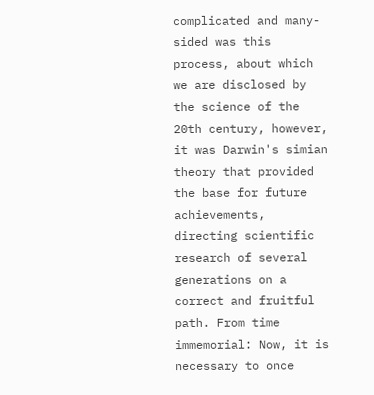complicated and many-sided was this process, about which we are disclosed by the science of the 20th century, however, it was Darwin's simian theory that provided the base for future achievements, directing scientific research of several generations on a correct and fruitful path. From time immemorial: Now, it is necessary to once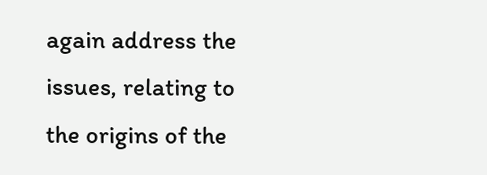again address the issues, relating to the origins of the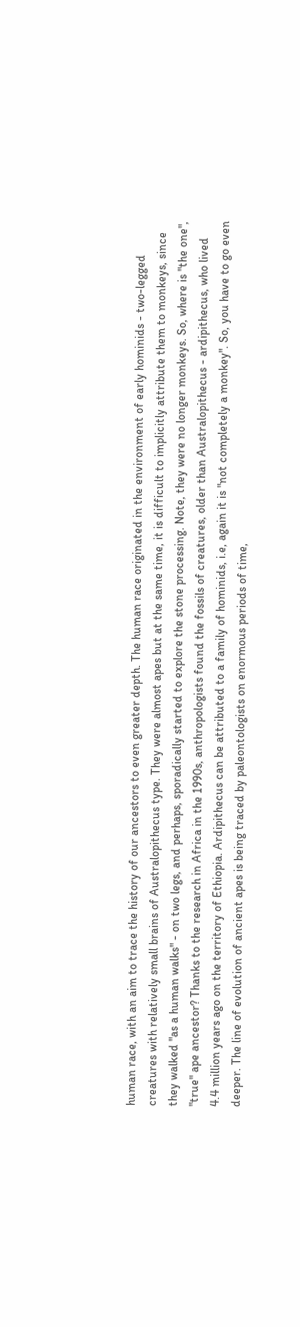human race, with an aim to trace the history of our ancestors to even greater depth. The human race originated in the environment of early hominids - two-legged creatures with relatively small brains of Australopithecus type. They were almost apes but at the same time, it is difficult to implicitly attribute them to monkeys, since they walked "as a human walks" - on two legs, and perhaps, sporadically started to explore the stone processing. Note, they were no longer monkeys. So, where is "the one", "true" ape ancestor? Thanks to the research in Africa in the 1990s, anthropologists found the fossils of creatures, older than Australopithecus - ardipithecus, who lived 4.4 million years ago on the territory of Ethiopia. Ardipithecus can be attributed to a family of hominids, i.e, again it is "not completely a monkey". So, you have to go even deeper. The line of evolution of ancient apes is being traced by paleontologists on enormous periods of time,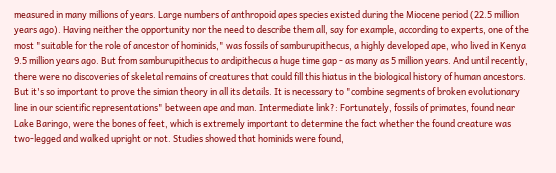measured in many millions of years. Large numbers of anthropoid apes species existed during the Miocene period (22.5 million years ago). Having neither the opportunity nor the need to describe them all, say for example, according to experts, one of the most "suitable for the role of ancestor of hominids," was fossils of samburupithecus, a highly developed ape, who lived in Kenya 9.5 million years ago. But from samburupithecus to ardipithecus a huge time gap - as many as 5 million years. And until recently, there were no discoveries of skeletal remains of creatures that could fill this hiatus in the biological history of human ancestors. But it's so important to prove the simian theory in all its details. It is necessary to "combine segments of broken evolutionary line in our scientific representations" between ape and man. Intermediate link?: Fortunately, fossils of primates, found near Lake Baringo, were the bones of feet, which is extremely important to determine the fact whether the found creature was two-legged and walked upright or not. Studies showed that hominids were found,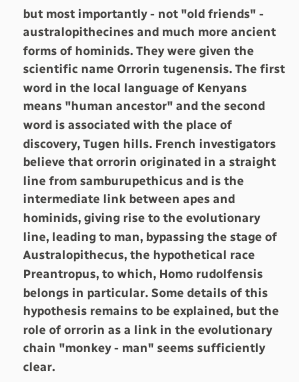but most importantly - not "old friends" - australopithecines and much more ancient forms of hominids. They were given the scientific name Orrorin tugenensis. The first word in the local language of Kenyans means "human ancestor" and the second word is associated with the place of discovery, Tugen hills. French investigators believe that orrorin originated in a straight line from samburupethicus and is the intermediate link between apes and hominids, giving rise to the evolutionary line, leading to man, bypassing the stage of Australopithecus, the hypothetical race Preantropus, to which, Homo rudolfensis belongs in particular. Some details of this hypothesis remains to be explained, but the role of orrorin as a link in the evolutionary chain "monkey - man" seems sufficiently clear.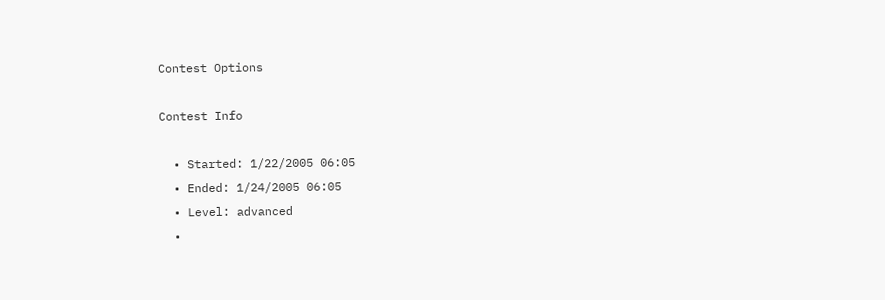Contest Options

Contest Info

  • Started: 1/22/2005 06:05
  • Ended: 1/24/2005 06:05
  • Level: advanced
  •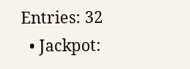Entries: 32
  • Jackpot: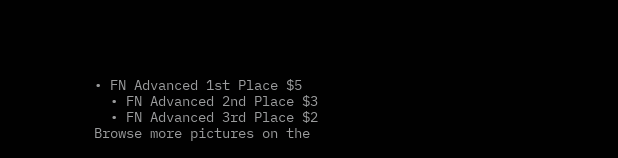• FN Advanced 1st Place $5
  • FN Advanced 2nd Place $3
  • FN Advanced 3rd Place $2
Browse more pictures on the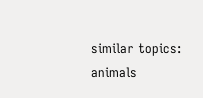similar topics: animals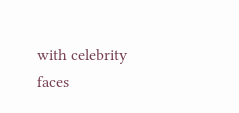with celebrity faces